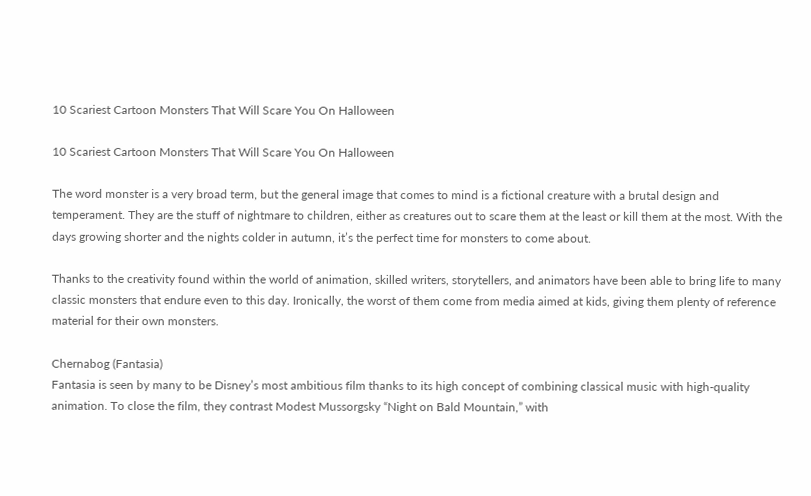10 Scariest Cartoon Monsters That Will Scare You On Halloween

10 Scariest Cartoon Monsters That Will Scare You On Halloween

The word monster is a very broad term, but the general image that comes to mind is a fictional creature with a brutal design and temperament. They are the stuff of nightmare to children, either as creatures out to scare them at the least or kill them at the most. With the days growing shorter and the nights colder in autumn, it’s the perfect time for monsters to come about.

Thanks to the creativity found within the world of animation, skilled writers, storytellers, and animators have been able to bring life to many classic monsters that endure even to this day. Ironically, the worst of them come from media aimed at kids, giving them plenty of reference material for their own monsters.

Chernabog (Fantasia)
Fantasia is seen by many to be Disney’s most ambitious film thanks to its high concept of combining classical music with high-quality animation. To close the film, they contrast Modest Mussorgsky “Night on Bald Mountain,” with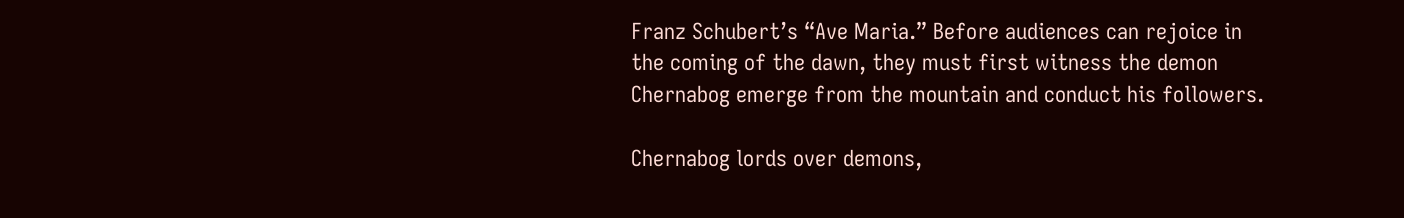Franz Schubert’s “Ave Maria.” Before audiences can rejoice in the coming of the dawn, they must first witness the demon Chernabog emerge from the mountain and conduct his followers.

Chernabog lords over demons,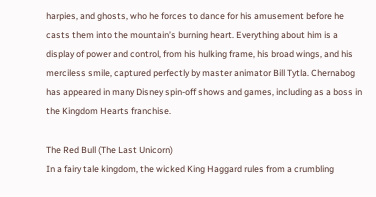harpies, and ghosts, who he forces to dance for his amusement before he casts them into the mountain’s burning heart. Everything about him is a display of power and control, from his hulking frame, his broad wings, and his merciless smile, captured perfectly by master animator Bill Tytla. Chernabog has appeared in many Disney spin-off shows and games, including as a boss in the Kingdom Hearts franchise.

The Red Bull (The Last Unicorn)
In a fairy tale kingdom, the wicked King Haggard rules from a crumbling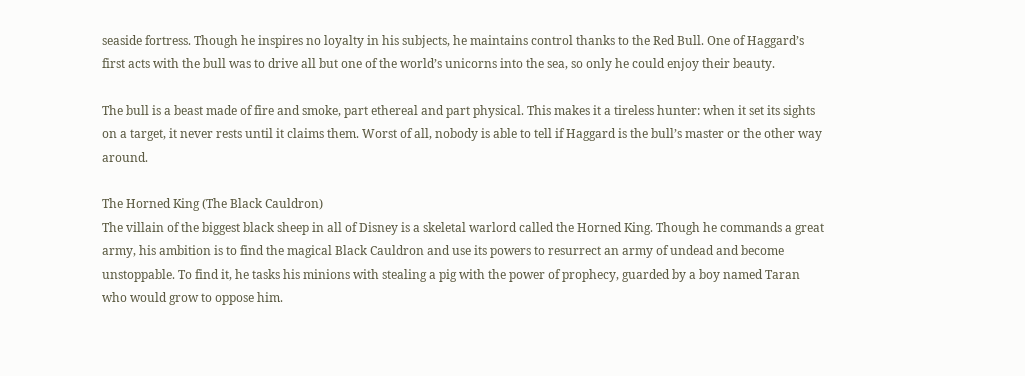seaside fortress. Though he inspires no loyalty in his subjects, he maintains control thanks to the Red Bull. One of Haggard’s first acts with the bull was to drive all but one of the world’s unicorns into the sea, so only he could enjoy their beauty.

The bull is a beast made of fire and smoke, part ethereal and part physical. This makes it a tireless hunter: when it set its sights on a target, it never rests until it claims them. Worst of all, nobody is able to tell if Haggard is the bull’s master or the other way around.

The Horned King (The Black Cauldron)
The villain of the biggest black sheep in all of Disney is a skeletal warlord called the Horned King. Though he commands a great army, his ambition is to find the magical Black Cauldron and use its powers to resurrect an army of undead and become unstoppable. To find it, he tasks his minions with stealing a pig with the power of prophecy, guarded by a boy named Taran who would grow to oppose him.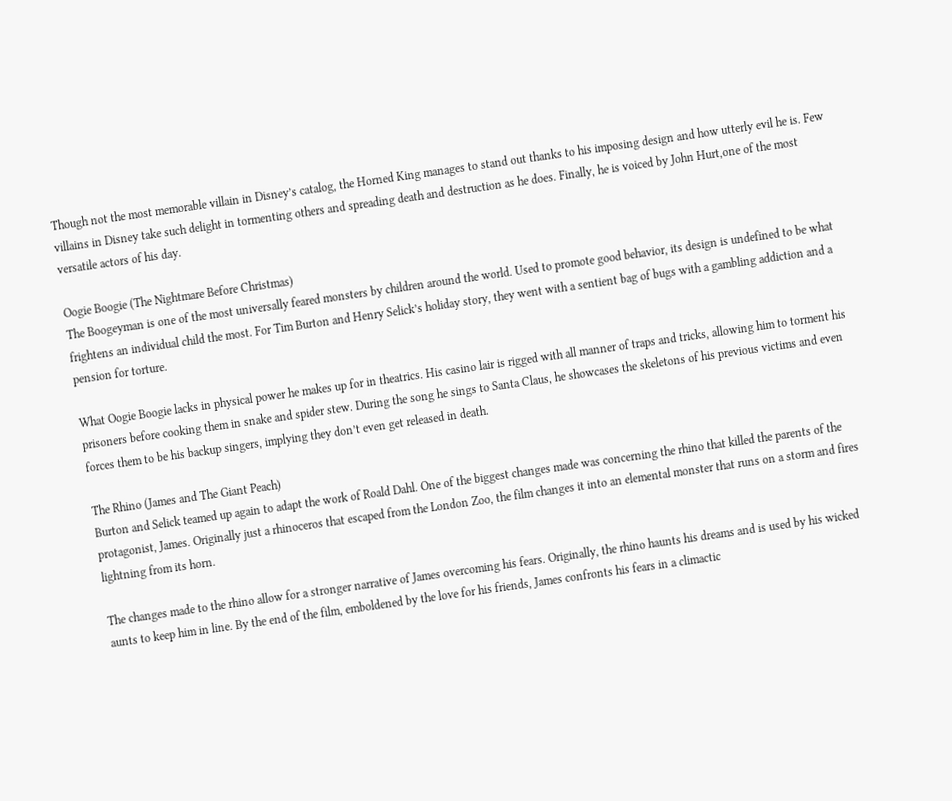Though not the most memorable villain in Disney’s catalog, the Horned King manages to stand out thanks to his imposing design and how utterly evil he is. Few villains in Disney take such delight in tormenting others and spreading death and destruction as he does. Finally, he is voiced by John Hurt,one of the most versatile actors of his day.

Oogie Boogie (The Nightmare Before Christmas)
The Boogeyman is one of the most universally feared monsters by children around the world. Used to promote good behavior, its design is undefined to be what frightens an individual child the most. For Tim Burton and Henry Selick’s holiday story, they went with a sentient bag of bugs with a gambling addiction and a pension for torture.

What Oogie Boogie lacks in physical power he makes up for in theatrics. His casino lair is rigged with all manner of traps and tricks, allowing him to torment his prisoners before cooking them in snake and spider stew. During the song he sings to Santa Claus, he showcases the skeletons of his previous victims and even forces them to be his backup singers, implying they don’t even get released in death.

The Rhino (James and The Giant Peach)
Burton and Selick teamed up again to adapt the work of Roald Dahl. One of the biggest changes made was concerning the rhino that killed the parents of the protagonist, James. Originally just a rhinoceros that escaped from the London Zoo, the film changes it into an elemental monster that runs on a storm and fires lightning from its horn.

The changes made to the rhino allow for a stronger narrative of James overcoming his fears. Originally, the rhino haunts his dreams and is used by his wicked aunts to keep him in line. By the end of the film, emboldened by the love for his friends, James confronts his fears in a climactic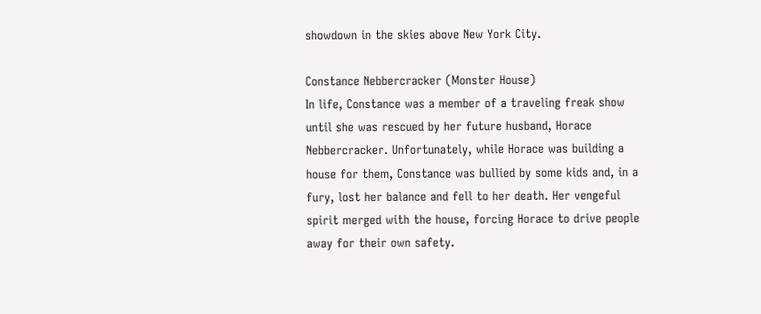showdown in the skies above New York City.

Constance Nebbercracker (Monster House)
In life, Constance was a member of a traveling freak show until she was rescued by her future husband, Horace Nebbercracker. Unfortunately, while Horace was building a house for them, Constance was bullied by some kids and, in a fury, lost her balance and fell to her death. Her vengeful spirit merged with the house, forcing Horace to drive people away for their own safety.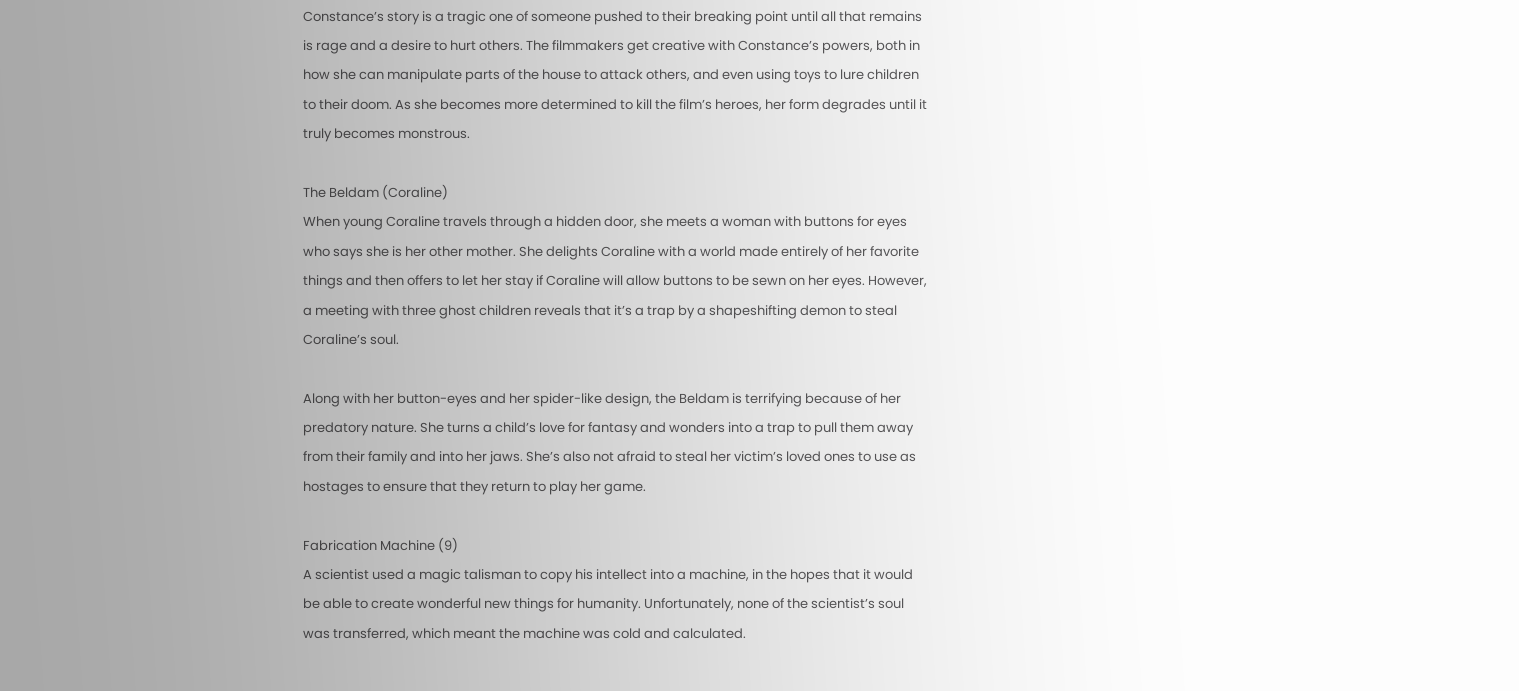Constance’s story is a tragic one of someone pushed to their breaking point until all that remains is rage and a desire to hurt others. The filmmakers get creative with Constance’s powers, both in how she can manipulate parts of the house to attack others, and even using toys to lure children to their doom. As she becomes more determined to kill the film’s heroes, her form degrades until it truly becomes monstrous.

The Beldam (Coraline)
When young Coraline travels through a hidden door, she meets a woman with buttons for eyes who says she is her other mother. She delights Coraline with a world made entirely of her favorite things and then offers to let her stay if Coraline will allow buttons to be sewn on her eyes. However, a meeting with three ghost children reveals that it’s a trap by a shapeshifting demon to steal Coraline’s soul.

Along with her button-eyes and her spider-like design, the Beldam is terrifying because of her predatory nature. She turns a child’s love for fantasy and wonders into a trap to pull them away from their family and into her jaws. She’s also not afraid to steal her victim’s loved ones to use as hostages to ensure that they return to play her game.

Fabrication Machine (9)
A scientist used a magic talisman to copy his intellect into a machine, in the hopes that it would be able to create wonderful new things for humanity. Unfortunately, none of the scientist’s soul was transferred, which meant the machine was cold and calculated.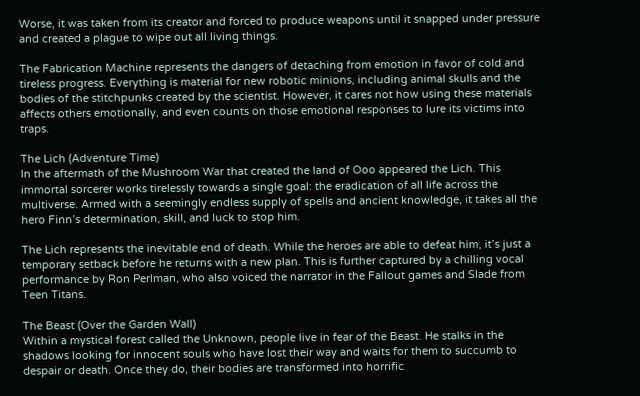Worse, it was taken from its creator and forced to produce weapons until it snapped under pressure and created a plague to wipe out all living things.

The Fabrication Machine represents the dangers of detaching from emotion in favor of cold and tireless progress. Everything is material for new robotic minions, including animal skulls and the bodies of the stitchpunks created by the scientist. However, it cares not how using these materials affects others emotionally, and even counts on those emotional responses to lure its victims into traps.

The Lich (Adventure Time)
In the aftermath of the Mushroom War that created the land of Ooo appeared the Lich. This immortal sorcerer works tirelessly towards a single goal: the eradication of all life across the multiverse. Armed with a seemingly endless supply of spells and ancient knowledge, it takes all the hero Finn’s determination, skill, and luck to stop him.

The Lich represents the inevitable end of death. While the heroes are able to defeat him, it’s just a temporary setback before he returns with a new plan. This is further captured by a chilling vocal performance by Ron Perlman, who also voiced the narrator in the Fallout games and Slade from Teen Titans.

The Beast (Over the Garden Wall)
Within a mystical forest called the Unknown, people live in fear of the Beast. He stalks in the shadows looking for innocent souls who have lost their way and waits for them to succumb to despair or death. Once they do, their bodies are transformed into horrific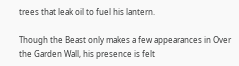trees that leak oil to fuel his lantern.

Though the Beast only makes a few appearances in Over the Garden Wall, his presence is felt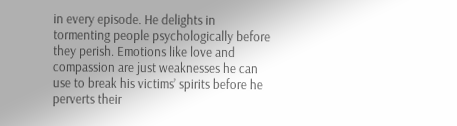in every episode. He delights in tormenting people psychologically before they perish. Emotions like love and compassion are just weaknesses he can use to break his victims’ spirits before he perverts their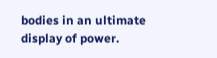bodies in an ultimate display of power.